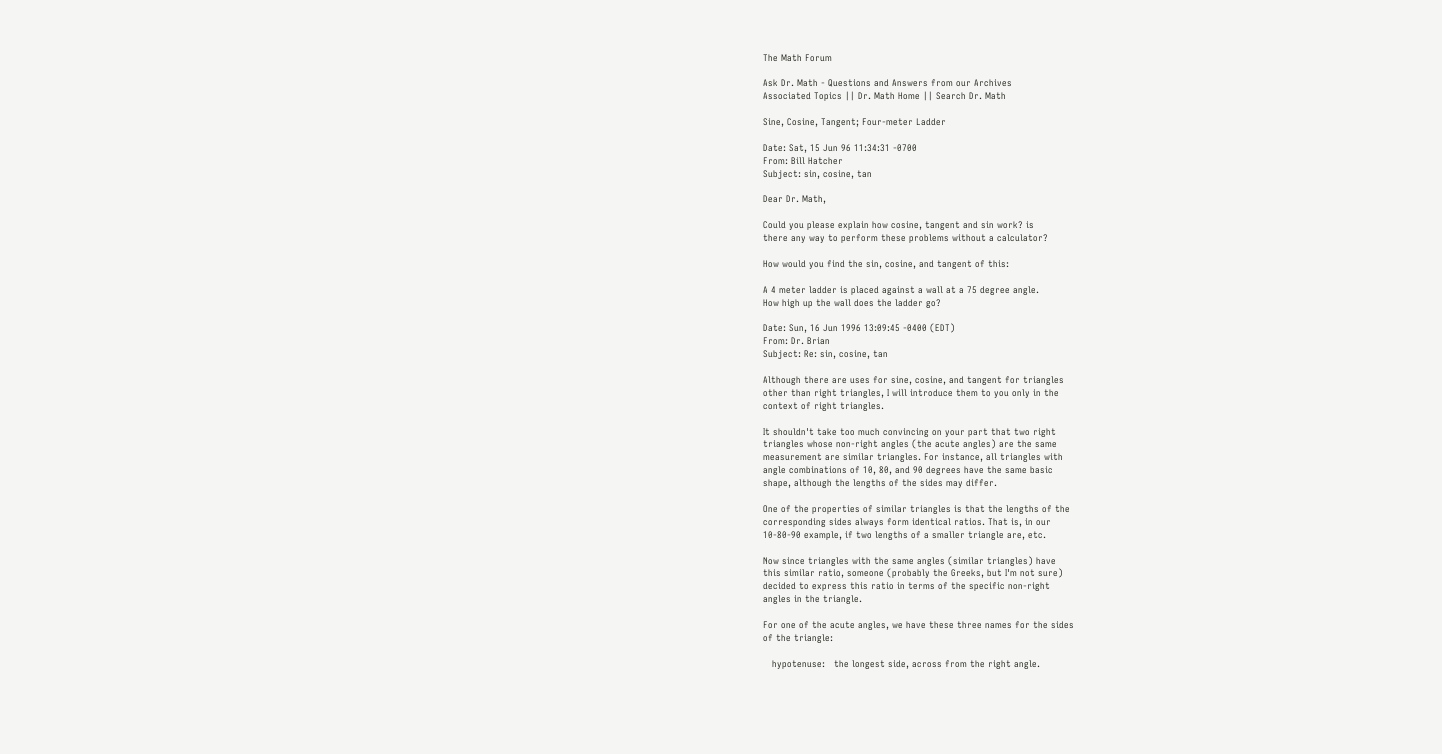The Math Forum

Ask Dr. Math - Questions and Answers from our Archives
Associated Topics || Dr. Math Home || Search Dr. Math

Sine, Cosine, Tangent; Four-meter Ladder

Date: Sat, 15 Jun 96 11:34:31 -0700
From: Bill Hatcher
Subject: sin, cosine, tan

Dear Dr. Math,

Could you please explain how cosine, tangent and sin work? is
there any way to perform these problems without a calculator?

How would you find the sin, cosine, and tangent of this:

A 4 meter ladder is placed against a wall at a 75 degree angle.
How high up the wall does the ladder go?

Date: Sun, 16 Jun 1996 13:09:45 -0400 (EDT)
From: Dr. Brian
Subject: Re: sin, cosine, tan

Although there are uses for sine, cosine, and tangent for triangles
other than right triangles, I will introduce them to you only in the
context of right triangles.

It shouldn't take too much convincing on your part that two right
triangles whose non-right angles (the acute angles) are the same
measurement are similar triangles. For instance, all triangles with
angle combinations of 10, 80, and 90 degrees have the same basic
shape, although the lengths of the sides may differ.

One of the properties of similar triangles is that the lengths of the
corresponding sides always form identical ratios. That is, in our
10-80-90 example, if two lengths of a smaller triangle are, etc.

Now since triangles with the same angles (similar triangles) have
this similar ratio, someone (probably the Greeks, but I'm not sure)
decided to express this ratio in terms of the specific non-right
angles in the triangle.

For one of the acute angles, we have these three names for the sides
of the triangle:

   hypotenuse:   the longest side, across from the right angle.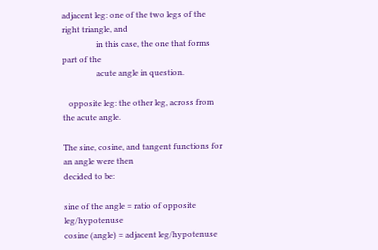adjacent leg: one of the two legs of the right triangle, and
                 in this case, the one that forms part of the
                 acute angle in question.

   opposite leg: the other leg, across from the acute angle.

The sine, cosine, and tangent functions for an angle were then
decided to be:

sine of the angle = ratio of opposite leg/hypotenuse
cosine (angle) = adjacent leg/hypotenuse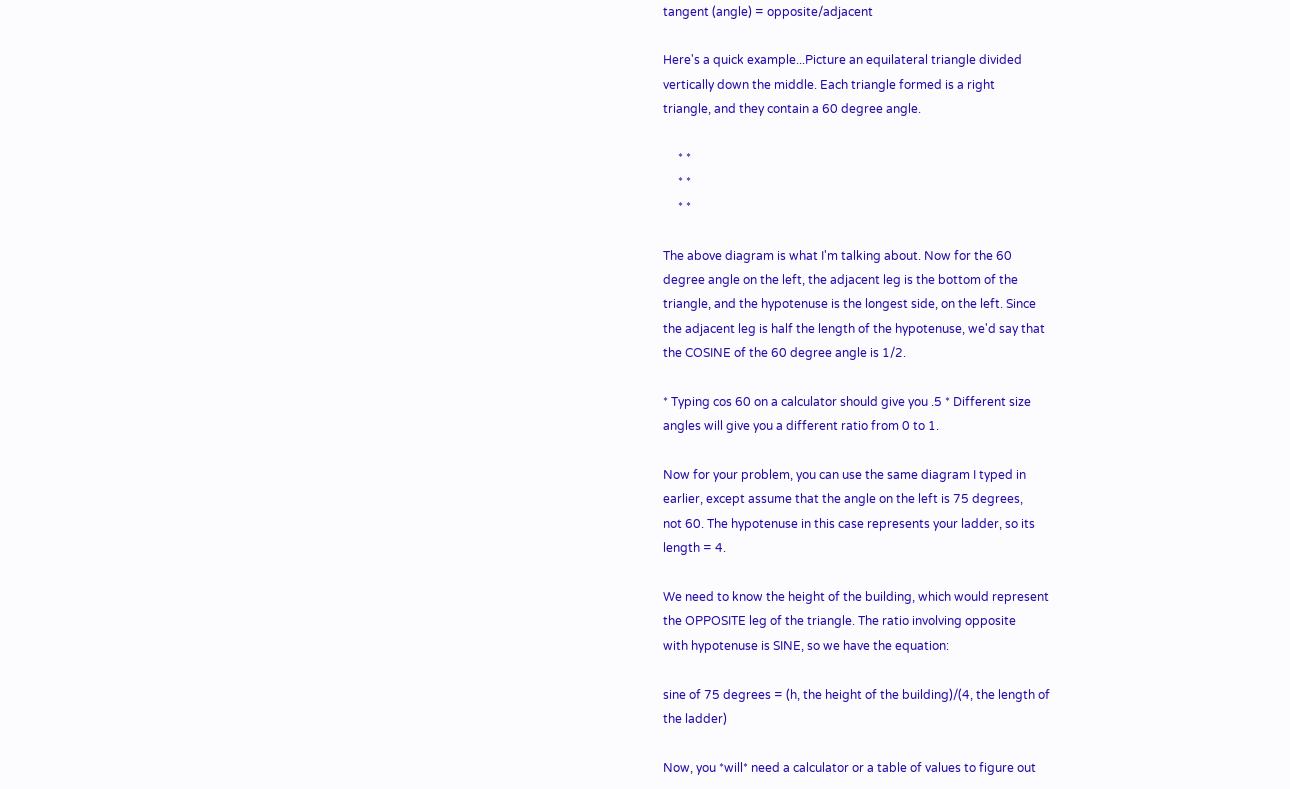tangent (angle) = opposite/adjacent

Here's a quick example...Picture an equilateral triangle divided
vertically down the middle. Each triangle formed is a right
triangle, and they contain a 60 degree angle.

     * *
     * *
     * *

The above diagram is what I'm talking about. Now for the 60
degree angle on the left, the adjacent leg is the bottom of the
triangle, and the hypotenuse is the longest side, on the left. Since
the adjacent leg is half the length of the hypotenuse, we'd say that
the COSINE of the 60 degree angle is 1/2.

* Typing cos 60 on a calculator should give you .5 * Different size
angles will give you a different ratio from 0 to 1.

Now for your problem, you can use the same diagram I typed in
earlier, except assume that the angle on the left is 75 degrees,
not 60. The hypotenuse in this case represents your ladder, so its
length = 4.

We need to know the height of the building, which would represent
the OPPOSITE leg of the triangle. The ratio involving opposite
with hypotenuse is SINE, so we have the equation:

sine of 75 degrees = (h, the height of the building)/(4, the length of
the ladder)

Now, you *will* need a calculator or a table of values to figure out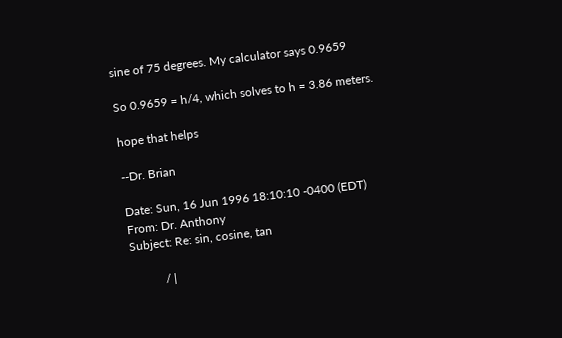sine of 75 degrees. My calculator says 0.9659

So 0.9659 = h/4, which solves to h = 3.86 meters.

hope that helps

--Dr. Brian

Date: Sun, 16 Jun 1996 18:10:10 -0400 (EDT)
From: Dr. Anthony
Subject: Re: sin, cosine, tan

           / |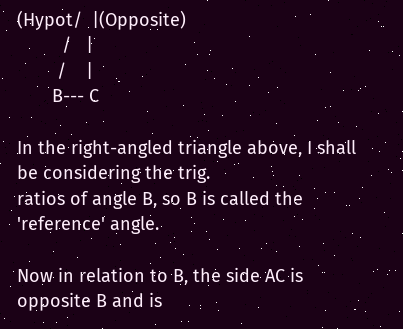(Hypot/  |(Opposite)
         /   |
        /    |
       B--- C

In the right-angled triangle above, I shall be considering the trig.
ratios of angle B, so B is called the 'reference' angle.

Now in relation to B, the side AC is opposite B and is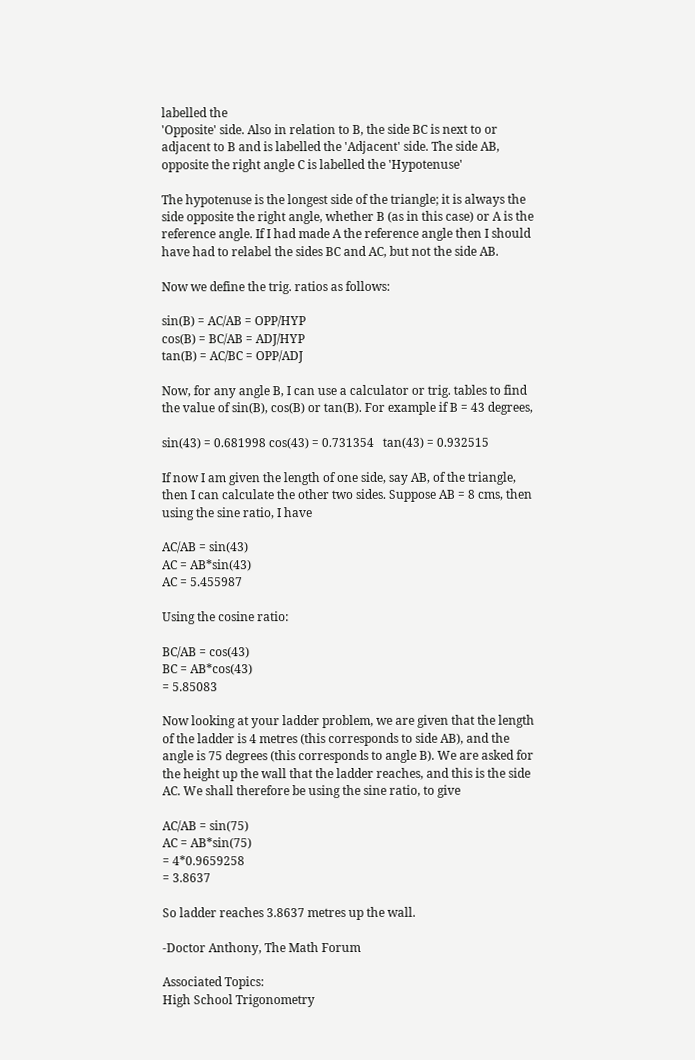labelled the
'Opposite' side. Also in relation to B, the side BC is next to or
adjacent to B and is labelled the 'Adjacent' side. The side AB,
opposite the right angle C is labelled the 'Hypotenuse'

The hypotenuse is the longest side of the triangle; it is always the
side opposite the right angle, whether B (as in this case) or A is the
reference angle. If I had made A the reference angle then I should
have had to relabel the sides BC and AC, but not the side AB.

Now we define the trig. ratios as follows:

sin(B) = AC/AB = OPP/HYP
cos(B) = BC/AB = ADJ/HYP
tan(B) = AC/BC = OPP/ADJ

Now, for any angle B, I can use a calculator or trig. tables to find
the value of sin(B), cos(B) or tan(B). For example if B = 43 degrees,

sin(43) = 0.681998 cos(43) = 0.731354   tan(43) = 0.932515

If now I am given the length of one side, say AB, of the triangle,
then I can calculate the other two sides. Suppose AB = 8 cms, then
using the sine ratio, I have

AC/AB = sin(43)
AC = AB*sin(43)
AC = 5.455987

Using the cosine ratio:

BC/AB = cos(43)
BC = AB*cos(43)
= 5.85083

Now looking at your ladder problem, we are given that the length
of the ladder is 4 metres (this corresponds to side AB), and the
angle is 75 degrees (this corresponds to angle B). We are asked for
the height up the wall that the ladder reaches, and this is the side
AC. We shall therefore be using the sine ratio, to give

AC/AB = sin(75)
AC = AB*sin(75)
= 4*0.9659258
= 3.8637

So ladder reaches 3.8637 metres up the wall.

-Doctor Anthony, The Math Forum

Associated Topics:
High School Trigonometry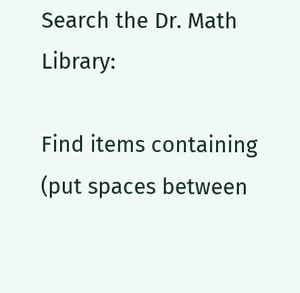Search the Dr. Math Library:

Find items containing (put spaces between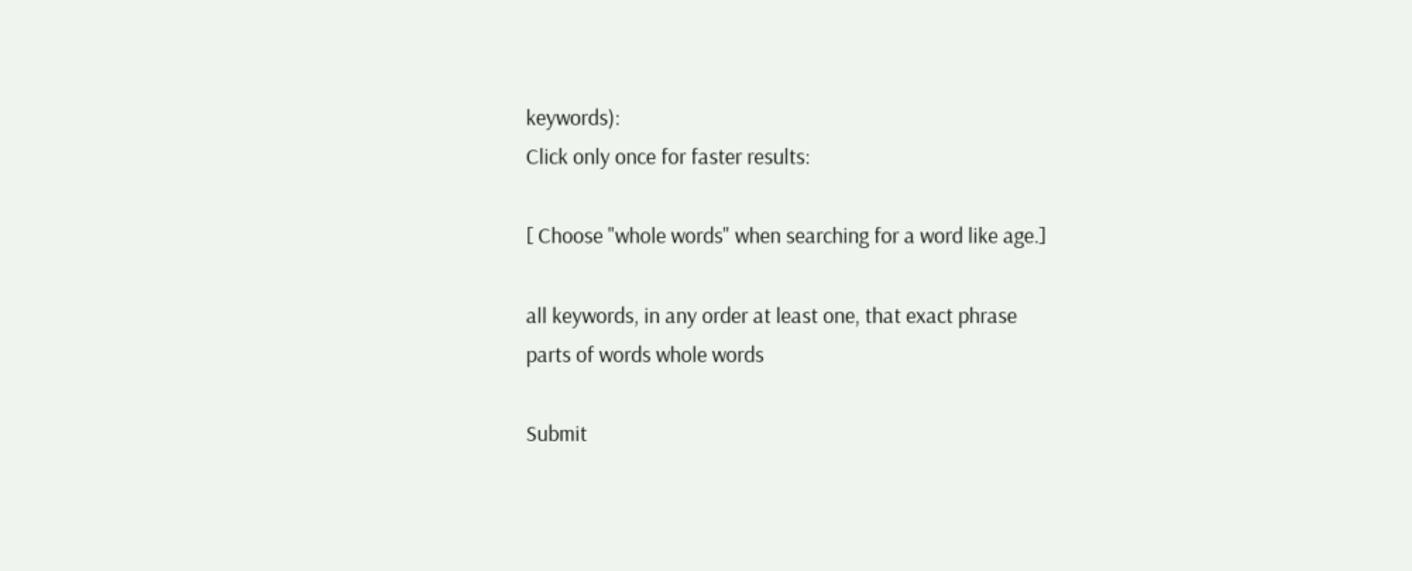keywords):
Click only once for faster results:

[ Choose "whole words" when searching for a word like age.]

all keywords, in any order at least one, that exact phrase
parts of words whole words

Submit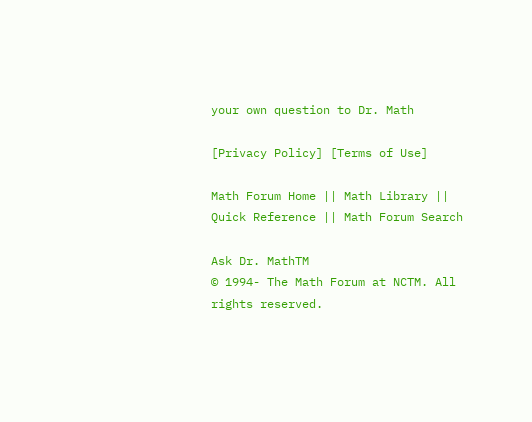your own question to Dr. Math

[Privacy Policy] [Terms of Use]

Math Forum Home || Math Library || Quick Reference || Math Forum Search

Ask Dr. MathTM
© 1994- The Math Forum at NCTM. All rights reserved.